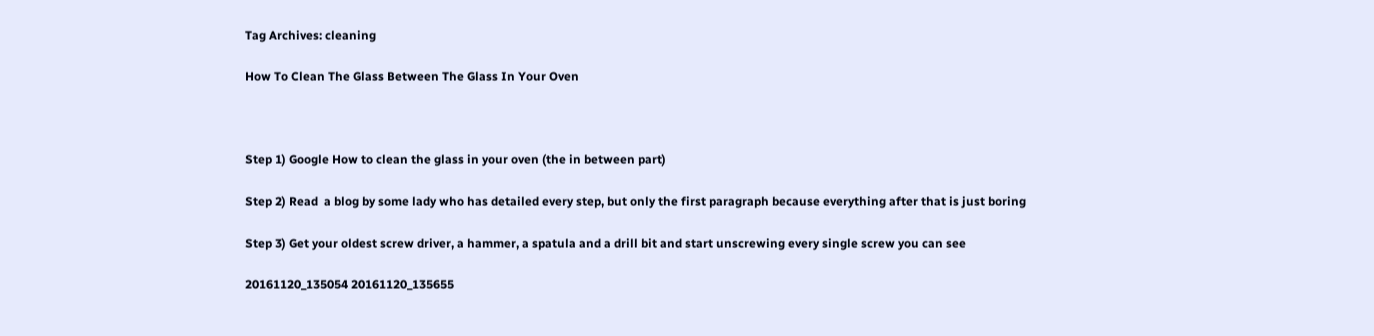Tag Archives: cleaning

How To Clean The Glass Between The Glass In Your Oven



Step 1) Google How to clean the glass in your oven (the in between part)

Step 2) Read  a blog by some lady who has detailed every step, but only the first paragraph because everything after that is just boring

Step 3) Get your oldest screw driver, a hammer, a spatula and a drill bit and start unscrewing every single screw you can see

20161120_135054 20161120_135655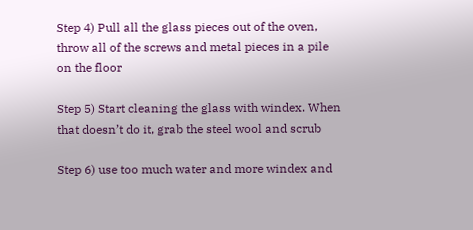Step 4) Pull all the glass pieces out of the oven, throw all of the screws and metal pieces in a pile on the floor

Step 5) Start cleaning the glass with windex. When that doesn’t do it, grab the steel wool and scrub

Step 6) use too much water and more windex and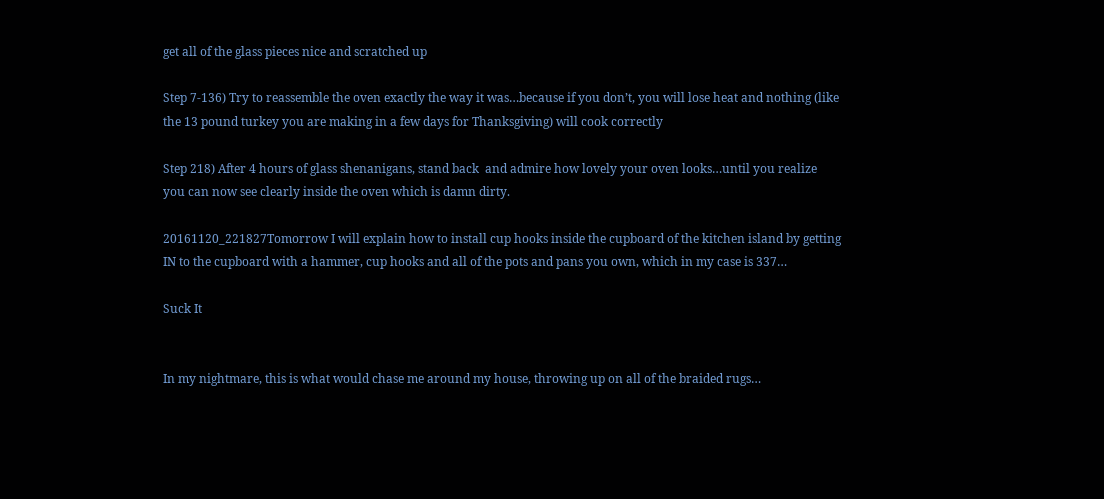get all of the glass pieces nice and scratched up

Step 7-136) Try to reassemble the oven exactly the way it was…because if you don’t, you will lose heat and nothing (like the 13 pound turkey you are making in a few days for Thanksgiving) will cook correctly

Step 218) After 4 hours of glass shenanigans, stand back  and admire how lovely your oven looks…until you realize you can now see clearly inside the oven which is damn dirty.

20161120_221827Tomorrow I will explain how to install cup hooks inside the cupboard of the kitchen island by getting IN to the cupboard with a hammer, cup hooks and all of the pots and pans you own, which in my case is 337…

Suck It


In my nightmare, this is what would chase me around my house, throwing up on all of the braided rugs…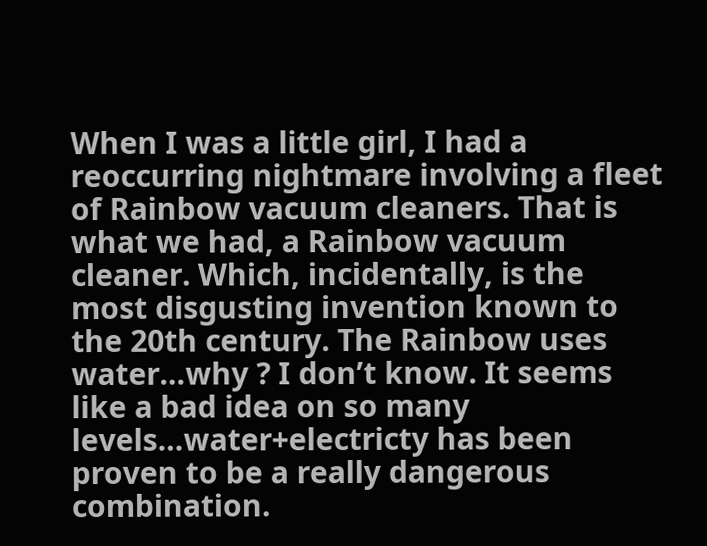When I was a little girl, I had a reoccurring nightmare involving a fleet of Rainbow vacuum cleaners. That is what we had, a Rainbow vacuum cleaner. Which, incidentally, is the most disgusting invention known to the 20th century. The Rainbow uses water…why ? I don’t know. It seems like a bad idea on so many levels…water+electricty has been proven to be a really dangerous combination.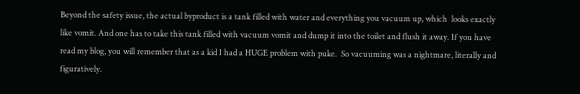Beyond the safety issue, the actual byproduct is a tank filled with water and everything you vacuum up, which  looks exactly like vomit. And one has to take this tank filled with vacuum vomit and dump it into the toilet and flush it away. If you have read my blog, you will remember that as a kid I had a HUGE problem with puke.  So vacuuming was a nightmare, literally and figuratively.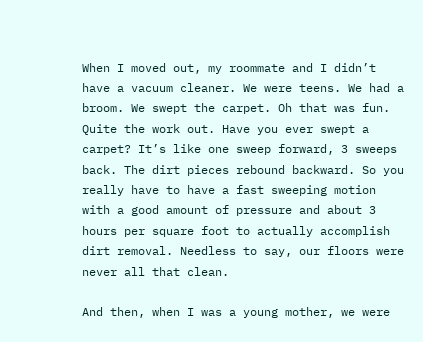When I moved out, my roommate and I didn’t have a vacuum cleaner. We were teens. We had a broom. We swept the carpet. Oh that was fun. Quite the work out. Have you ever swept a carpet? It’s like one sweep forward, 3 sweeps back. The dirt pieces rebound backward. So you really have to have a fast sweeping motion with a good amount of pressure and about 3 hours per square foot to actually accomplish dirt removal. Needless to say, our floors were never all that clean.

And then, when I was a young mother, we were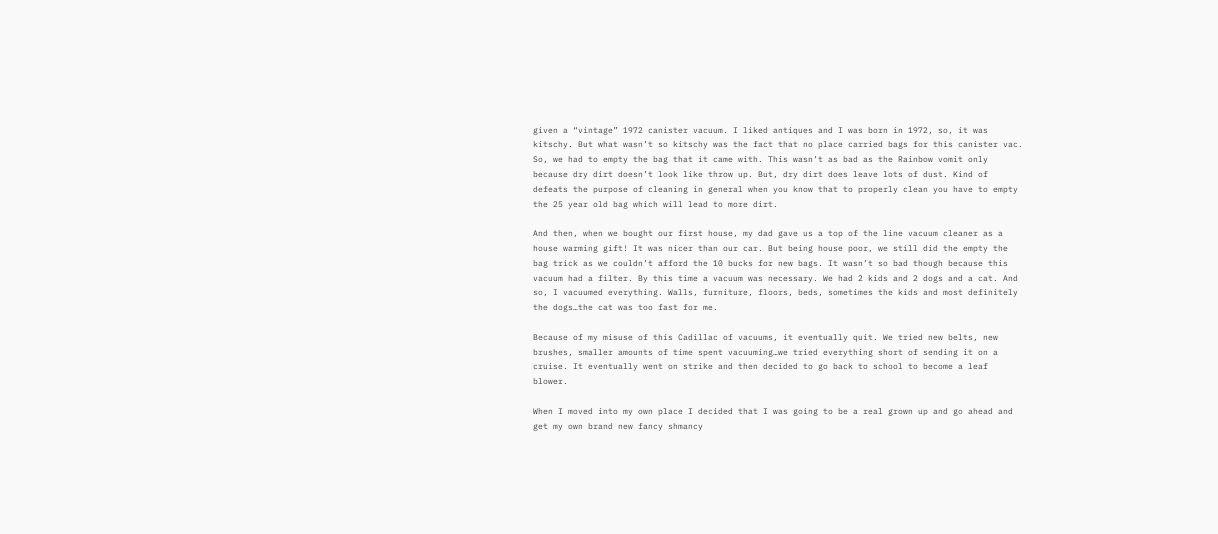given a “vintage” 1972 canister vacuum. I liked antiques and I was born in 1972, so, it was kitschy. But what wasn’t so kitschy was the fact that no place carried bags for this canister vac. So, we had to empty the bag that it came with. This wasn’t as bad as the Rainbow vomit only because dry dirt doesn’t look like throw up. But, dry dirt does leave lots of dust. Kind of defeats the purpose of cleaning in general when you know that to properly clean you have to empty the 25 year old bag which will lead to more dirt.

And then, when we bought our first house, my dad gave us a top of the line vacuum cleaner as a house warming gift! It was nicer than our car. But being house poor, we still did the empty the bag trick as we couldn’t afford the 10 bucks for new bags. It wasn’t so bad though because this vacuum had a filter. By this time a vacuum was necessary. We had 2 kids and 2 dogs and a cat. And so, I vacuumed everything. Walls, furniture, floors, beds, sometimes the kids and most definitely the dogs…the cat was too fast for me.

Because of my misuse of this Cadillac of vacuums, it eventually quit. We tried new belts, new brushes, smaller amounts of time spent vacuuming…we tried everything short of sending it on a cruise. It eventually went on strike and then decided to go back to school to become a leaf blower.

When I moved into my own place I decided that I was going to be a real grown up and go ahead and get my own brand new fancy shmancy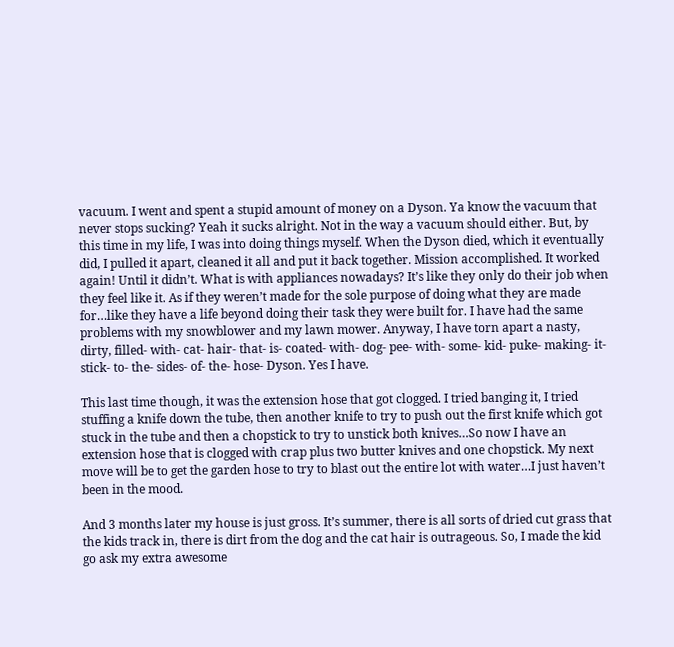vacuum. I went and spent a stupid amount of money on a Dyson. Ya know the vacuum that never stops sucking? Yeah it sucks alright. Not in the way a vacuum should either. But, by this time in my life, I was into doing things myself. When the Dyson died, which it eventually did, I pulled it apart, cleaned it all and put it back together. Mission accomplished. It worked again! Until it didn’t. What is with appliances nowadays? It’s like they only do their job when they feel like it. As if they weren’t made for the sole purpose of doing what they are made for…like they have a life beyond doing their task they were built for. I have had the same problems with my snowblower and my lawn mower. Anyway, I have torn apart a nasty, dirty, filled- with- cat- hair- that- is- coated- with- dog- pee- with- some- kid- puke- making- it- stick- to- the- sides- of- the- hose- Dyson. Yes I have.

This last time though, it was the extension hose that got clogged. I tried banging it, I tried stuffing a knife down the tube, then another knife to try to push out the first knife which got stuck in the tube and then a chopstick to try to unstick both knives…So now I have an extension hose that is clogged with crap plus two butter knives and one chopstick. My next move will be to get the garden hose to try to blast out the entire lot with water…I just haven’t been in the mood.

And 3 months later my house is just gross. It’s summer, there is all sorts of dried cut grass that the kids track in, there is dirt from the dog and the cat hair is outrageous. So, I made the kid go ask my extra awesome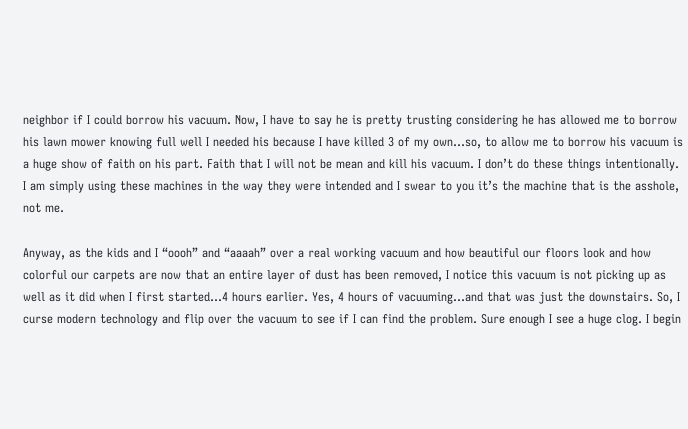neighbor if I could borrow his vacuum. Now, I have to say he is pretty trusting considering he has allowed me to borrow his lawn mower knowing full well I needed his because I have killed 3 of my own…so, to allow me to borrow his vacuum is a huge show of faith on his part. Faith that I will not be mean and kill his vacuum. I don’t do these things intentionally. I am simply using these machines in the way they were intended and I swear to you it’s the machine that is the asshole, not me.

Anyway, as the kids and I “oooh” and “aaaah” over a real working vacuum and how beautiful our floors look and how colorful our carpets are now that an entire layer of dust has been removed, I notice this vacuum is not picking up as well as it did when I first started…4 hours earlier. Yes, 4 hours of vacuuming…and that was just the downstairs. So, I curse modern technology and flip over the vacuum to see if I can find the problem. Sure enough I see a huge clog. I begin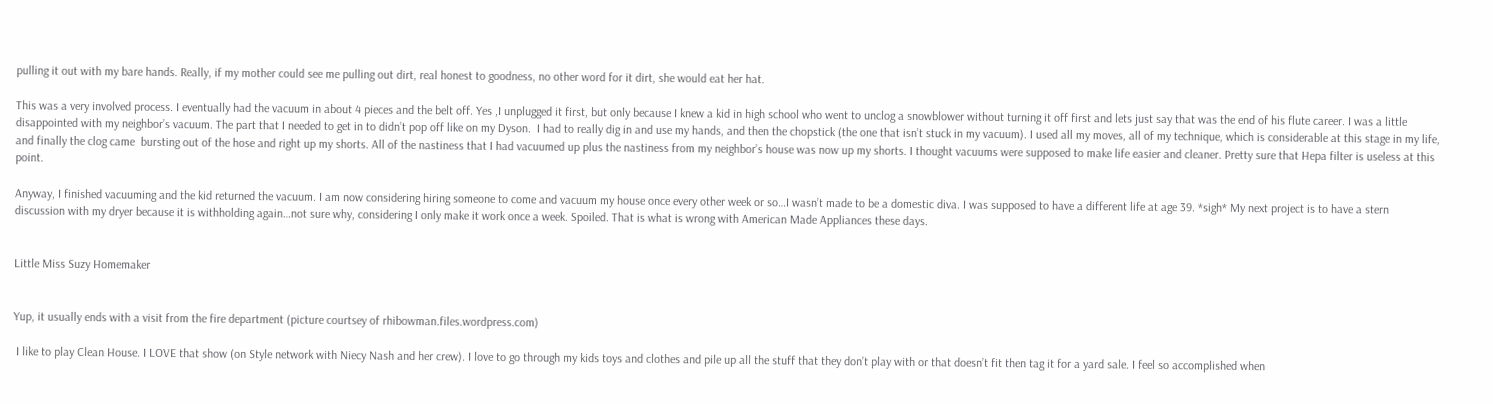pulling it out with my bare hands. Really, if my mother could see me pulling out dirt, real honest to goodness, no other word for it dirt, she would eat her hat.

This was a very involved process. I eventually had the vacuum in about 4 pieces and the belt off. Yes ,I unplugged it first, but only because I knew a kid in high school who went to unclog a snowblower without turning it off first and lets just say that was the end of his flute career. I was a little disappointed with my neighbor’s vacuum. The part that I needed to get in to didn’t pop off like on my Dyson.  I had to really dig in and use my hands, and then the chopstick (the one that isn’t stuck in my vacuum). I used all my moves, all of my technique, which is considerable at this stage in my life, and finally the clog came  bursting out of the hose and right up my shorts. All of the nastiness that I had vacuumed up plus the nastiness from my neighbor’s house was now up my shorts. I thought vacuums were supposed to make life easier and cleaner. Pretty sure that Hepa filter is useless at this point.

Anyway, I finished vacuuming and the kid returned the vacuum. I am now considering hiring someone to come and vacuum my house once every other week or so…I wasn’t made to be a domestic diva. I was supposed to have a different life at age 39. *sigh* My next project is to have a stern discussion with my dryer because it is withholding again…not sure why, considering I only make it work once a week. Spoiled. That is what is wrong with American Made Appliances these days.


Little Miss Suzy Homemaker


Yup, it usually ends with a visit from the fire department (picture courtsey of rhibowman.files.wordpress.com)

 I like to play Clean House. I LOVE that show (on Style network with Niecy Nash and her crew). I love to go through my kids toys and clothes and pile up all the stuff that they don’t play with or that doesn’t fit then tag it for a yard sale. I feel so accomplished when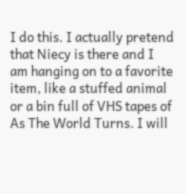I do this. I actually pretend that Niecy is there and I am hanging on to a favorite item, like a stuffed animal or a bin full of VHS tapes of As The World Turns. I will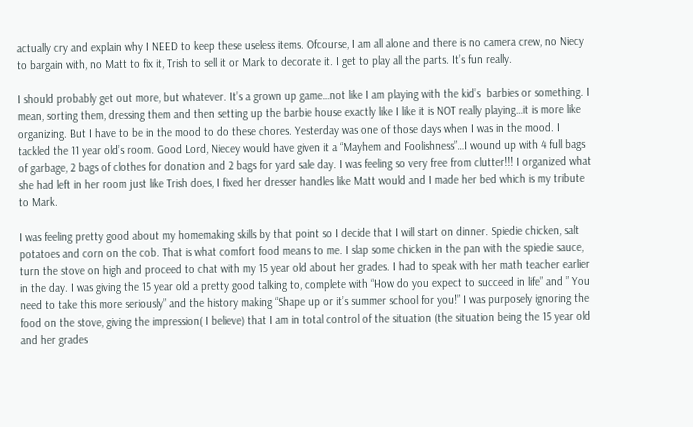actually cry and explain why I NEED to keep these useless items. Ofcourse, I am all alone and there is no camera crew, no Niecy to bargain with, no Matt to fix it, Trish to sell it or Mark to decorate it. I get to play all the parts. It’s fun really.

I should probably get out more, but whatever. It’s a grown up game…not like I am playing with the kid’s  barbies or something. I mean, sorting them, dressing them and then setting up the barbie house exactly like I like it is NOT really playing…it is more like organizing. But I have to be in the mood to do these chores. Yesterday was one of those days when I was in the mood. I tackled the 11 year old’s room. Good Lord, Niecey would have given it a “Mayhem and Foolishness”…I wound up with 4 full bags of garbage, 2 bags of clothes for donation and 2 bags for yard sale day. I was feeling so very free from clutter!!! I organized what she had left in her room just like Trish does, I fixed her dresser handles like Matt would and I made her bed which is my tribute to Mark.

I was feeling pretty good about my homemaking skills by that point so I decide that I will start on dinner. Spiedie chicken, salt potatoes and corn on the cob. That is what comfort food means to me. I slap some chicken in the pan with the spiedie sauce, turn the stove on high and proceed to chat with my 15 year old about her grades. I had to speak with her math teacher earlier in the day. I was giving the 15 year old a pretty good talking to, complete with “How do you expect to succeed in life” and ” You need to take this more seriously” and the history making “Shape up or it’s summer school for you!” I was purposely ignoring the food on the stove, giving the impression( I believe) that I am in total control of the situation (the situation being the 15 year old and her grades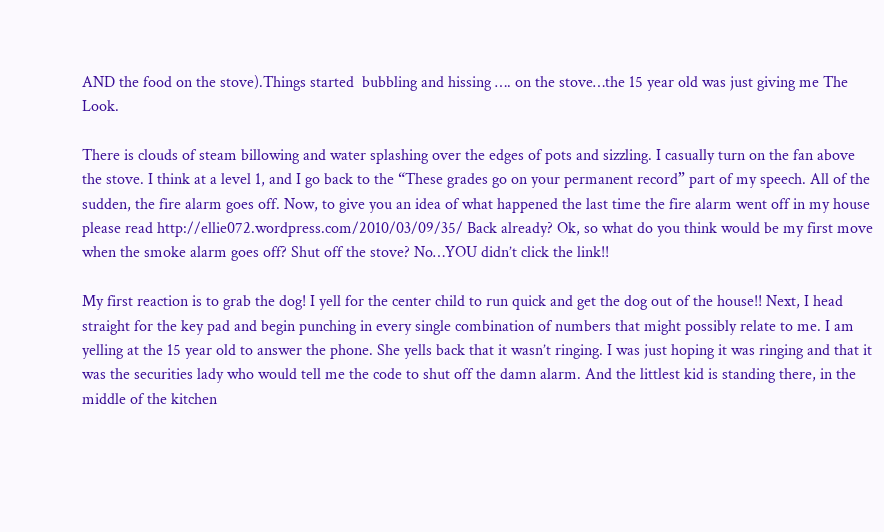AND the food on the stove).Things started  bubbling and hissing …. on the stove…the 15 year old was just giving me The Look.

There is clouds of steam billowing and water splashing over the edges of pots and sizzling. I casually turn on the fan above the stove. I think at a level 1, and I go back to the “These grades go on your permanent record” part of my speech. All of the sudden, the fire alarm goes off. Now, to give you an idea of what happened the last time the fire alarm went off in my house please read http://ellie072.wordpress.com/2010/03/09/35/ Back already? Ok, so what do you think would be my first move when the smoke alarm goes off? Shut off the stove? No…YOU didn’t click the link!!

My first reaction is to grab the dog! I yell for the center child to run quick and get the dog out of the house!! Next, I head straight for the key pad and begin punching in every single combination of numbers that might possibly relate to me. I am yelling at the 15 year old to answer the phone. She yells back that it wasn’t ringing. I was just hoping it was ringing and that it was the securities lady who would tell me the code to shut off the damn alarm. And the littlest kid is standing there, in the middle of the kitchen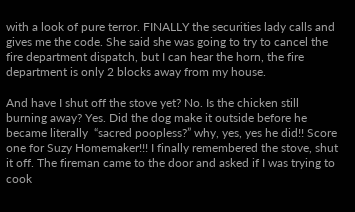with a look of pure terror. FINALLY the securities lady calls and gives me the code. She said she was going to try to cancel the fire department dispatch, but I can hear the horn, the fire department is only 2 blocks away from my house.

And have I shut off the stove yet? No. Is the chicken still burning away? Yes. Did the dog make it outside before he became literally  “sacred poopless?” why, yes, yes he did!! Score one for Suzy Homemaker!!! I finally remembered the stove, shut it off. The fireman came to the door and asked if I was trying to cook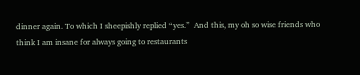dinner again. To which I sheepishly replied “yes.”  And this, my oh so wise friends who think I am insane for always going to restaurants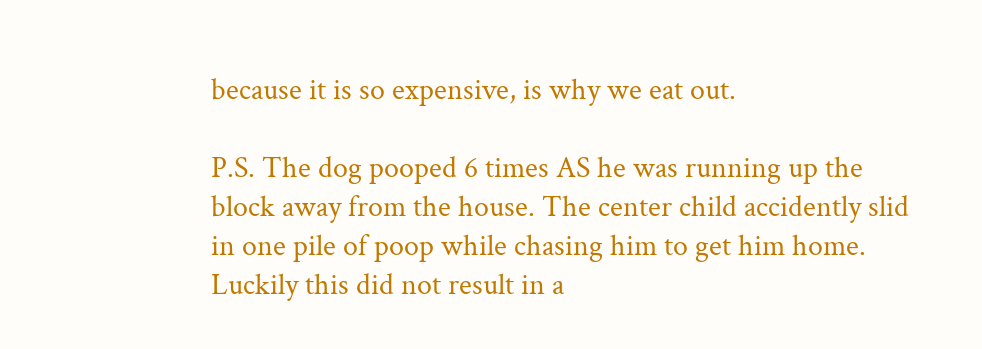because it is so expensive, is why we eat out.

P.S. The dog pooped 6 times AS he was running up the block away from the house. The center child accidently slid in one pile of poop while chasing him to get him home. Luckily this did not result in a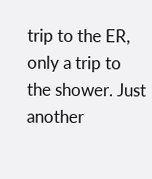trip to the ER, only a trip to the shower. Just another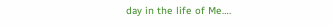day in the life of Me….